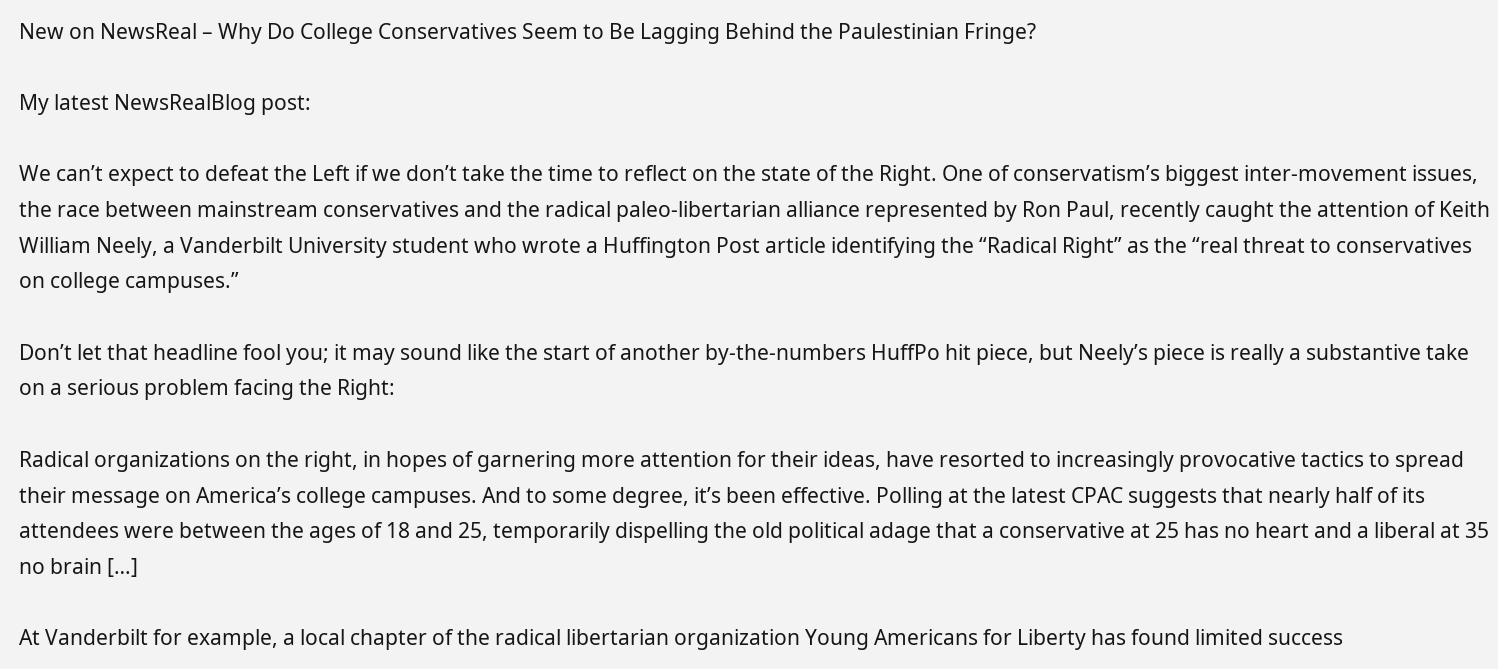New on NewsReal – Why Do College Conservatives Seem to Be Lagging Behind the Paulestinian Fringe?

My latest NewsRealBlog post:

We can’t expect to defeat the Left if we don’t take the time to reflect on the state of the Right. One of conservatism’s biggest inter-movement issues, the race between mainstream conservatives and the radical paleo-libertarian alliance represented by Ron Paul, recently caught the attention of Keith William Neely, a Vanderbilt University student who wrote a Huffington Post article identifying the “Radical Right” as the “real threat to conservatives on college campuses.”

Don’t let that headline fool you; it may sound like the start of another by-the-numbers HuffPo hit piece, but Neely’s piece is really a substantive take on a serious problem facing the Right:

Radical organizations on the right, in hopes of garnering more attention for their ideas, have resorted to increasingly provocative tactics to spread their message on America’s college campuses. And to some degree, it’s been effective. Polling at the latest CPAC suggests that nearly half of its attendees were between the ages of 18 and 25, temporarily dispelling the old political adage that a conservative at 25 has no heart and a liberal at 35 no brain […]

At Vanderbilt for example, a local chapter of the radical libertarian organization Young Americans for Liberty has found limited success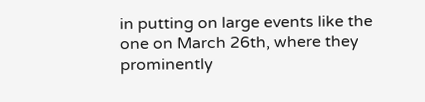in putting on large events like the one on March 26th, where they prominently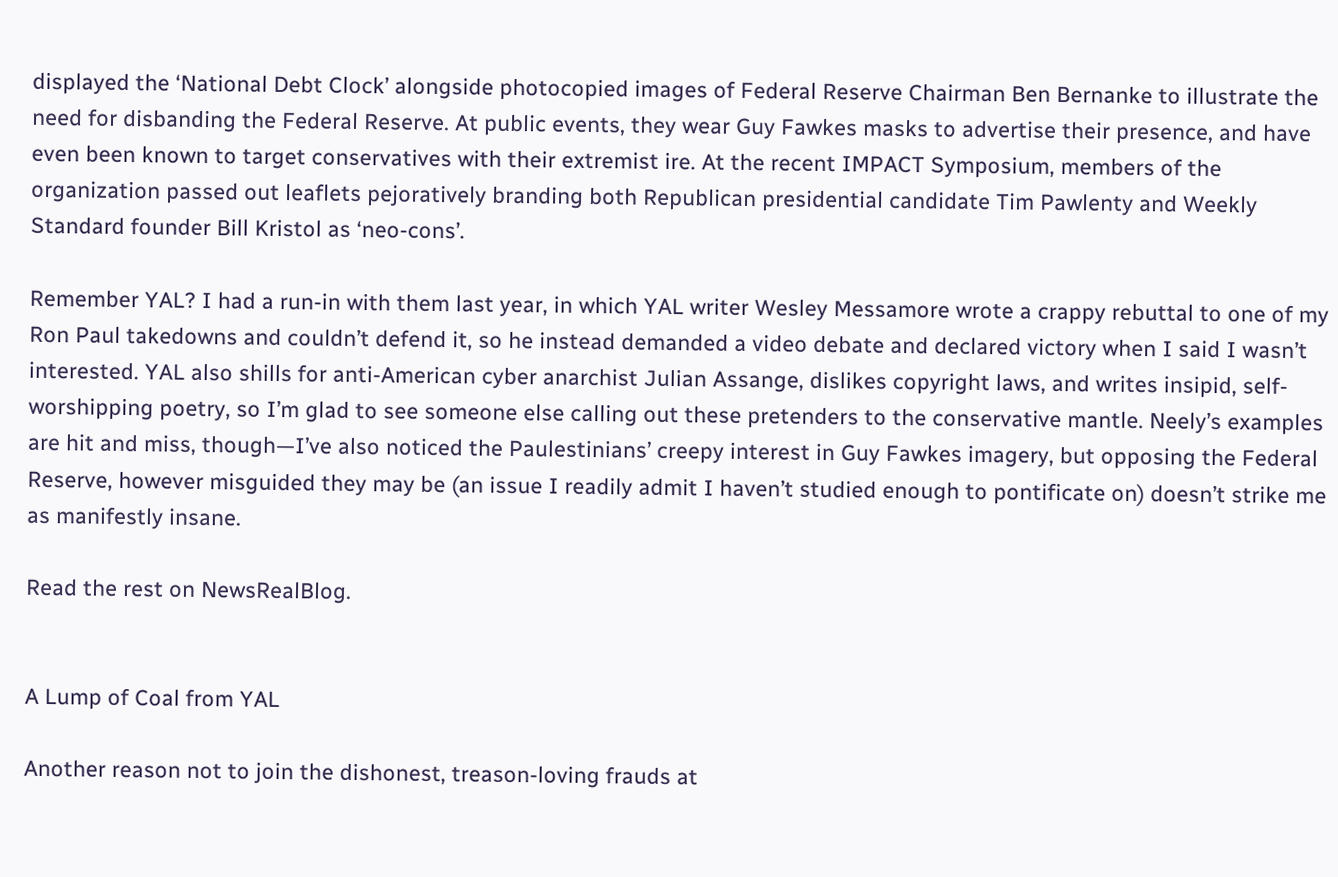displayed the ‘National Debt Clock’ alongside photocopied images of Federal Reserve Chairman Ben Bernanke to illustrate the need for disbanding the Federal Reserve. At public events, they wear Guy Fawkes masks to advertise their presence, and have even been known to target conservatives with their extremist ire. At the recent IMPACT Symposium, members of the organization passed out leaflets pejoratively branding both Republican presidential candidate Tim Pawlenty and Weekly Standard founder Bill Kristol as ‘neo-cons’.

Remember YAL? I had a run-in with them last year, in which YAL writer Wesley Messamore wrote a crappy rebuttal to one of my Ron Paul takedowns and couldn’t defend it, so he instead demanded a video debate and declared victory when I said I wasn’t interested. YAL also shills for anti-American cyber anarchist Julian Assange, dislikes copyright laws, and writes insipid, self-worshipping poetry, so I’m glad to see someone else calling out these pretenders to the conservative mantle. Neely’s examples are hit and miss, though—I’ve also noticed the Paulestinians’ creepy interest in Guy Fawkes imagery, but opposing the Federal Reserve, however misguided they may be (an issue I readily admit I haven’t studied enough to pontificate on) doesn’t strike me as manifestly insane.

Read the rest on NewsRealBlog.


A Lump of Coal from YAL

Another reason not to join the dishonest, treason-loving frauds at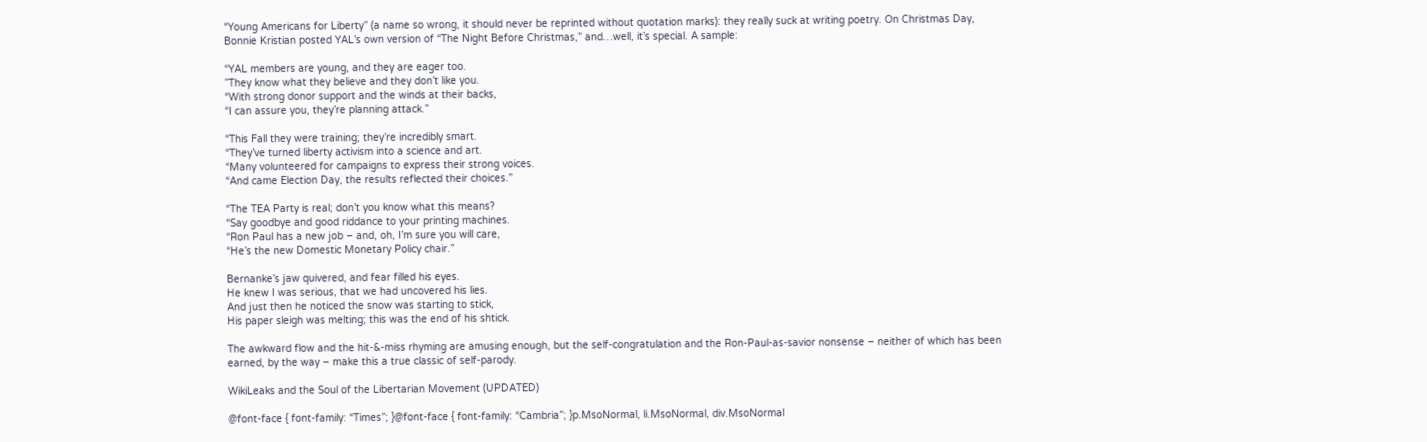“Young Americans for Liberty” (a name so wrong, it should never be reprinted without quotation marks): they really suck at writing poetry. On Christmas Day, Bonnie Kristian posted YAL’s own version of “The Night Before Christmas,” and…well, it’s special. A sample:

“YAL members are young, and they are eager too.
”They know what they believe and they don’t like you.
“With strong donor support and the winds at their backs,
“I can assure you, they’re planning attack.”

“This Fall they were training; they’re incredibly smart.
“They’ve turned liberty activism into a science and art.
“Many volunteered for campaigns to express their strong voices.
“And came Election Day, the results reflected their choices.”

“The TEA Party is real; don’t you know what this means?
“Say goodbye and good riddance to your printing machines.
“Ron Paul has a new job – and, oh, I’m sure you will care,
“He’s the new Domestic Monetary Policy chair.”

Bernanke’s jaw quivered, and fear filled his eyes.
He knew I was serious, that we had uncovered his lies.
And just then he noticed the snow was starting to stick,
His paper sleigh was melting; this was the end of his shtick.

The awkward flow and the hit-&-miss rhyming are amusing enough, but the self-congratulation and the Ron-Paul-as-savior nonsense – neither of which has been earned, by the way – make this a true classic of self-parody.

WikiLeaks and the Soul of the Libertarian Movement (UPDATED)

@font-face { font-family: “Times”; }@font-face { font-family: “Cambria”; }p.MsoNormal, li.MsoNormal, div.MsoNormal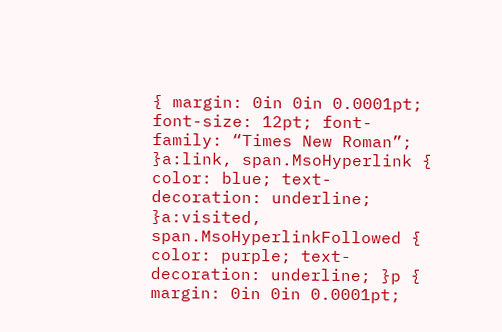{ margin: 0in 0in 0.0001pt; font-size: 12pt; font-family: “Times New Roman”; }a:link, span.MsoHyperlink { color: blue; text-decoration: underline; }a:visited, span.MsoHyperlinkFollowed { color: purple; text-decoration: underline; }p { margin: 0in 0in 0.0001pt;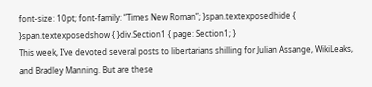font-size: 10pt; font-family: “Times New Roman”; }span.textexposedhide { }span.textexposedshow { }div.Section1 { page: Section1; }
This week, I’ve devoted several posts to libertarians shilling for Julian Assange, WikiLeaks, and Bradley Manning. But are these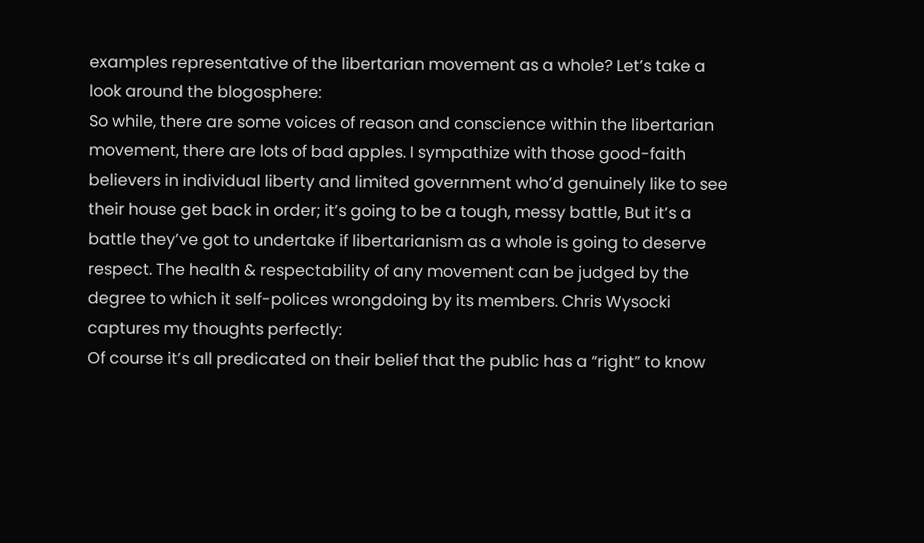examples representative of the libertarian movement as a whole? Let’s take a look around the blogosphere:
So while, there are some voices of reason and conscience within the libertarian movement, there are lots of bad apples. I sympathize with those good-faith believers in individual liberty and limited government who’d genuinely like to see their house get back in order; it’s going to be a tough, messy battle, But it’s a battle they’ve got to undertake if libertarianism as a whole is going to deserve respect. The health & respectability of any movement can be judged by the degree to which it self-polices wrongdoing by its members. Chris Wysocki captures my thoughts perfectly:
Of course it’s all predicated on their belief that the public has a “right” to know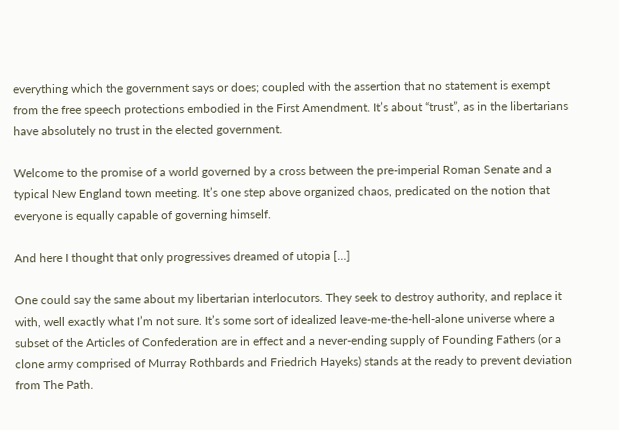everything which the government says or does; coupled with the assertion that no statement is exempt from the free speech protections embodied in the First Amendment. It’s about “trust”, as in the libertarians have absolutely no trust in the elected government.

Welcome to the promise of a world governed by a cross between the pre-imperial Roman Senate and a typical New England town meeting. It’s one step above organized chaos, predicated on the notion that everyone is equally capable of governing himself.

And here I thought that only progressives dreamed of utopia […]

One could say the same about my libertarian interlocutors. They seek to destroy authority, and replace it with, well exactly what I’m not sure. It’s some sort of idealized leave-me-the-hell-alone universe where a subset of the Articles of Confederation are in effect and a never-ending supply of Founding Fathers (or a clone army comprised of Murray Rothbards and Friedrich Hayeks) stands at the ready to prevent deviation from The Path.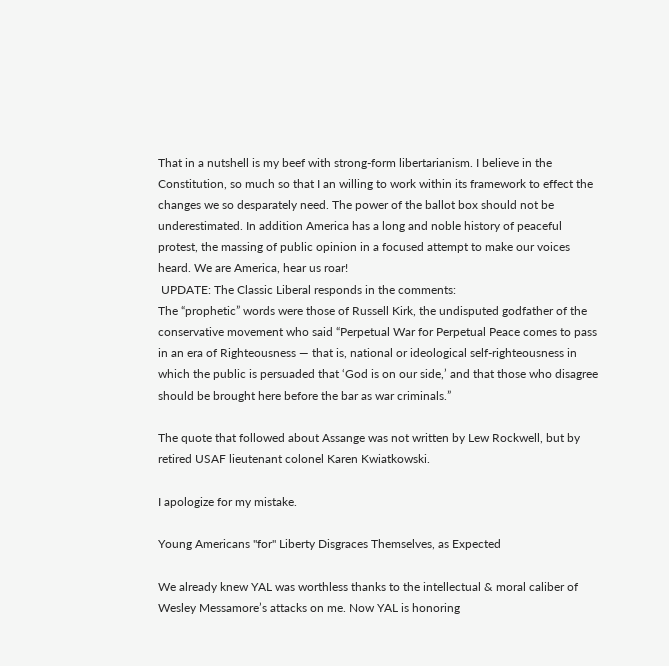That in a nutshell is my beef with strong-form libertarianism. I believe in the Constitution, so much so that I an willing to work within its framework to effect the changes we so desparately need. The power of the ballot box should not be underestimated. In addition America has a long and noble history of peaceful protest, the massing of public opinion in a focused attempt to make our voices heard. We are America, hear us roar!
 UPDATE: The Classic Liberal responds in the comments:
The “prophetic” words were those of Russell Kirk, the undisputed godfather of the conservative movement who said “Perpetual War for Perpetual Peace comes to pass in an era of Righteousness — that is, national or ideological self-righteousness in which the public is persuaded that ‘God is on our side,’ and that those who disagree should be brought here before the bar as war criminals.”

The quote that followed about Assange was not written by Lew Rockwell, but by retired USAF lieutenant colonel Karen Kwiatkowski.

I apologize for my mistake.

Young Americans "for" Liberty Disgraces Themselves, as Expected

We already knew YAL was worthless thanks to the intellectual & moral caliber of Wesley Messamore’s attacks on me. Now YAL is honoring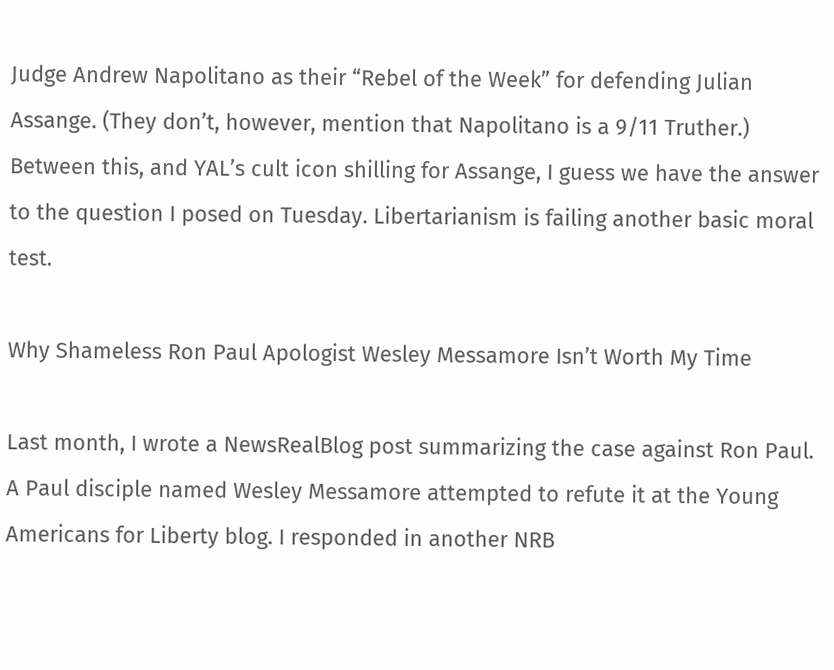Judge Andrew Napolitano as their “Rebel of the Week” for defending Julian Assange. (They don’t, however, mention that Napolitano is a 9/11 Truther.) Between this, and YAL’s cult icon shilling for Assange, I guess we have the answer to the question I posed on Tuesday. Libertarianism is failing another basic moral test.

Why Shameless Ron Paul Apologist Wesley Messamore Isn’t Worth My Time

Last month, I wrote a NewsRealBlog post summarizing the case against Ron Paul. A Paul disciple named Wesley Messamore attempted to refute it at the Young Americans for Liberty blog. I responded in another NRB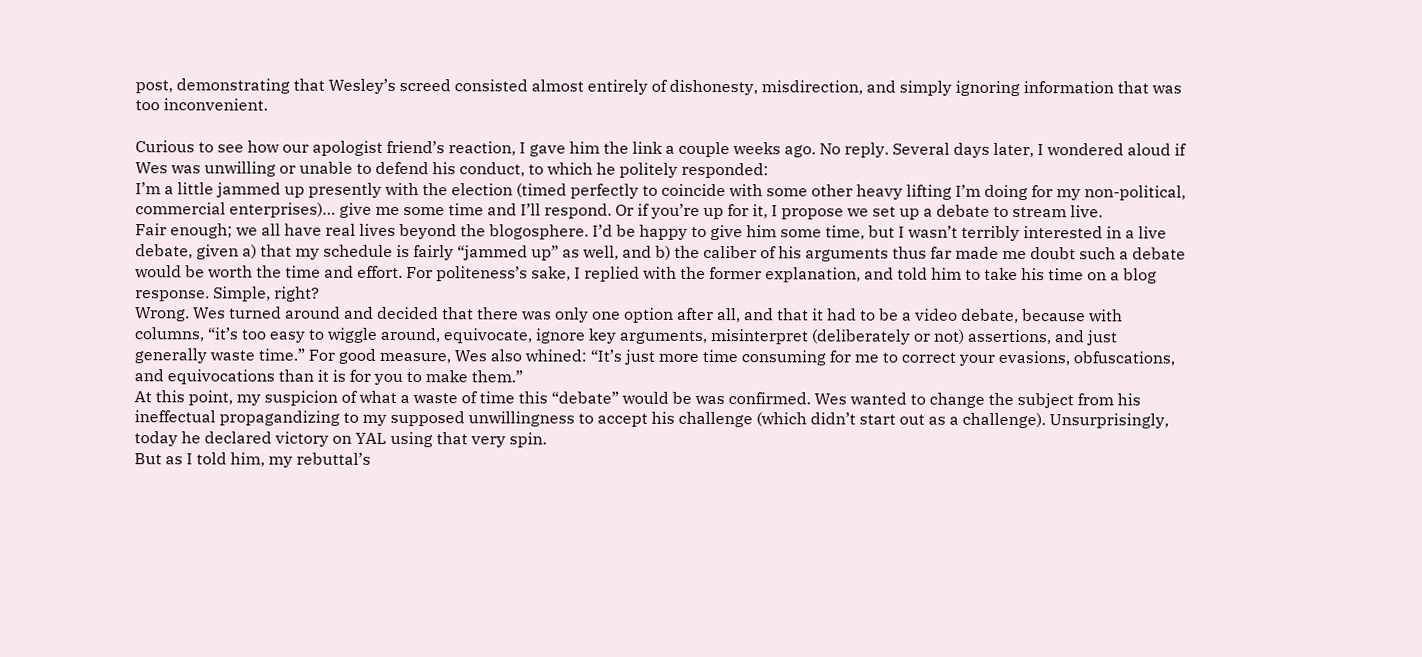post, demonstrating that Wesley’s screed consisted almost entirely of dishonesty, misdirection, and simply ignoring information that was too inconvenient.

Curious to see how our apologist friend’s reaction, I gave him the link a couple weeks ago. No reply. Several days later, I wondered aloud if Wes was unwilling or unable to defend his conduct, to which he politely responded:
I’m a little jammed up presently with the election (timed perfectly to coincide with some other heavy lifting I’m doing for my non-political, commercial enterprises)… give me some time and I’ll respond. Or if you’re up for it, I propose we set up a debate to stream live.
Fair enough; we all have real lives beyond the blogosphere. I’d be happy to give him some time, but I wasn’t terribly interested in a live debate, given a) that my schedule is fairly “jammed up” as well, and b) the caliber of his arguments thus far made me doubt such a debate would be worth the time and effort. For politeness’s sake, I replied with the former explanation, and told him to take his time on a blog response. Simple, right?
Wrong. Wes turned around and decided that there was only one option after all, and that it had to be a video debate, because with columns, “it’s too easy to wiggle around, equivocate, ignore key arguments, misinterpret (deliberately or not) assertions, and just generally waste time.” For good measure, Wes also whined: “It’s just more time consuming for me to correct your evasions, obfuscations, and equivocations than it is for you to make them.”
At this point, my suspicion of what a waste of time this “debate” would be was confirmed. Wes wanted to change the subject from his ineffectual propagandizing to my supposed unwillingness to accept his challenge (which didn’t start out as a challenge). Unsurprisingly, today he declared victory on YAL using that very spin.
But as I told him, my rebuttal’s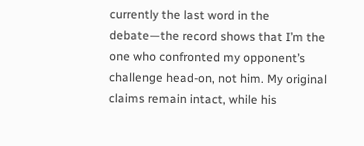currently the last word in the debate—the record shows that I’m the one who confronted my opponent’s challenge head-on, not him. My original claims remain intact, while his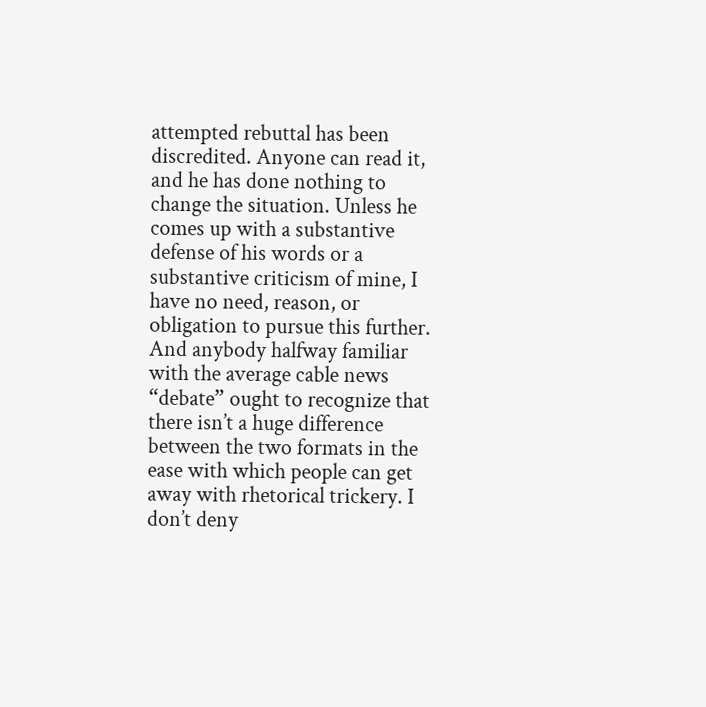attempted rebuttal has been discredited. Anyone can read it, and he has done nothing to change the situation. Unless he comes up with a substantive defense of his words or a substantive criticism of mine, I have no need, reason, or obligation to pursue this further.
And anybody halfway familiar with the average cable news “debate” ought to recognize that there isn’t a huge difference between the two formats in the ease with which people can get away with rhetorical trickery. I don’t deny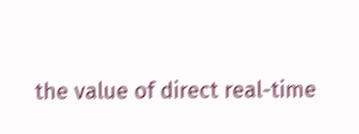the value of direct real-time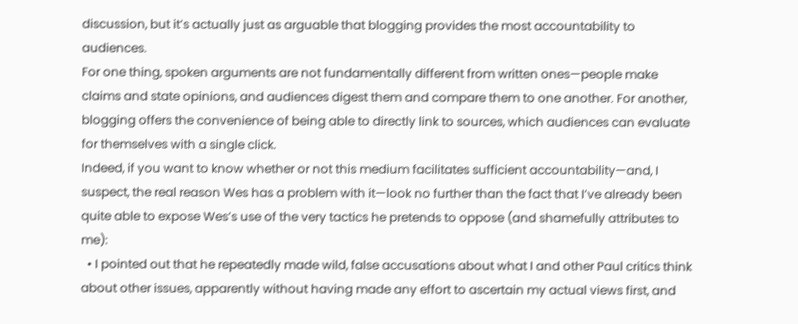discussion, but it’s actually just as arguable that blogging provides the most accountability to audiences.
For one thing, spoken arguments are not fundamentally different from written ones—people make claims and state opinions, and audiences digest them and compare them to one another. For another, blogging offers the convenience of being able to directly link to sources, which audiences can evaluate for themselves with a single click.
Indeed, if you want to know whether or not this medium facilitates sufficient accountability—and, I suspect, the real reason Wes has a problem with it—look no further than the fact that I’ve already been quite able to expose Wes’s use of the very tactics he pretends to oppose (and shamefully attributes to me):
  • I pointed out that he repeatedly made wild, false accusations about what I and other Paul critics think about other issues, apparently without having made any effort to ascertain my actual views first, and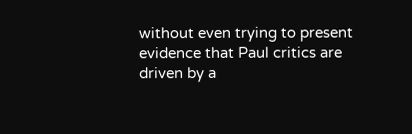without even trying to present evidence that Paul critics are driven by a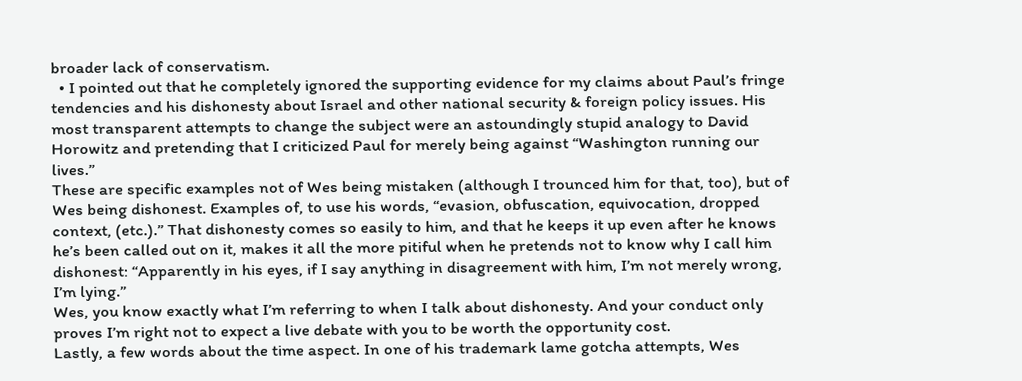broader lack of conservatism.
  • I pointed out that he completely ignored the supporting evidence for my claims about Paul’s fringe tendencies and his dishonesty about Israel and other national security & foreign policy issues. His most transparent attempts to change the subject were an astoundingly stupid analogy to David Horowitz and pretending that I criticized Paul for merely being against “Washington running our lives.”
These are specific examples not of Wes being mistaken (although I trounced him for that, too), but of Wes being dishonest. Examples of, to use his words, “evasion, obfuscation, equivocation, dropped context, (etc.).” That dishonesty comes so easily to him, and that he keeps it up even after he knows he’s been called out on it, makes it all the more pitiful when he pretends not to know why I call him dishonest: “Apparently in his eyes, if I say anything in disagreement with him, I’m not merely wrong, I’m lying.”
Wes, you know exactly what I’m referring to when I talk about dishonesty. And your conduct only proves I’m right not to expect a live debate with you to be worth the opportunity cost.
Lastly, a few words about the time aspect. In one of his trademark lame gotcha attempts, Wes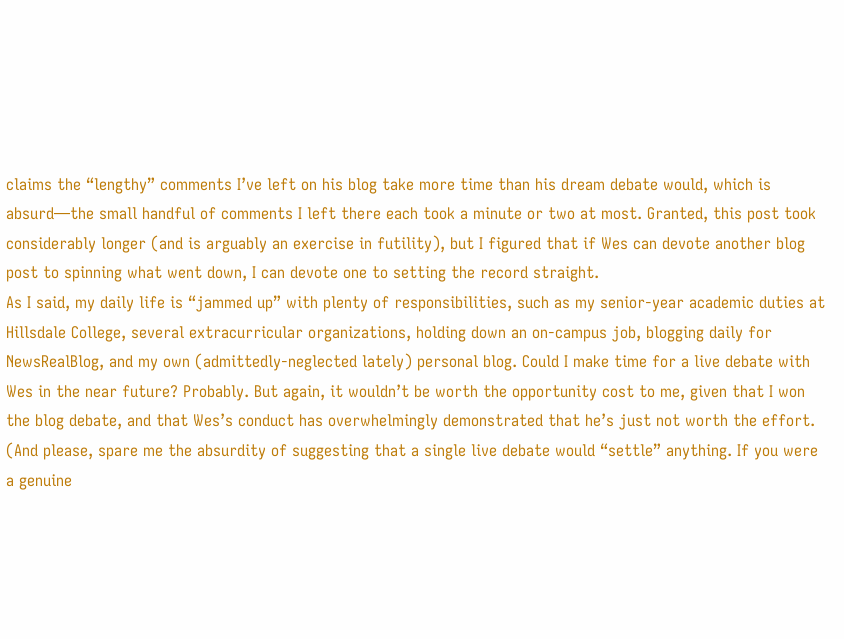claims the “lengthy” comments I’ve left on his blog take more time than his dream debate would, which is absurd—the small handful of comments I left there each took a minute or two at most. Granted, this post took considerably longer (and is arguably an exercise in futility), but I figured that if Wes can devote another blog post to spinning what went down, I can devote one to setting the record straight.
As I said, my daily life is “jammed up” with plenty of responsibilities, such as my senior-year academic duties at Hillsdale College, several extracurricular organizations, holding down an on-campus job, blogging daily for NewsRealBlog, and my own (admittedly-neglected lately) personal blog. Could I make time for a live debate with Wes in the near future? Probably. But again, it wouldn’t be worth the opportunity cost to me, given that I won the blog debate, and that Wes’s conduct has overwhelmingly demonstrated that he’s just not worth the effort.
(And please, spare me the absurdity of suggesting that a single live debate would “settle” anything. If you were a genuine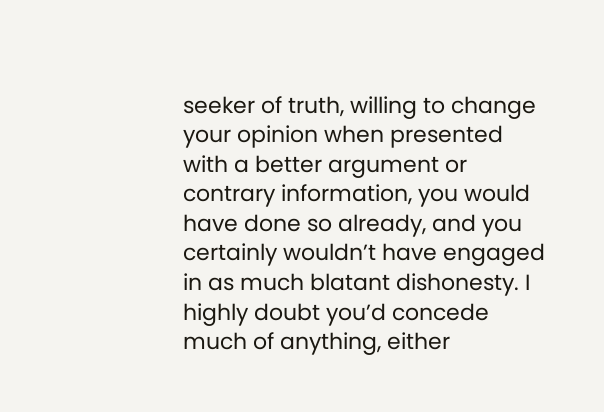seeker of truth, willing to change your opinion when presented with a better argument or contrary information, you would have done so already, and you certainly wouldn’t have engaged in as much blatant dishonesty. I highly doubt you’d concede much of anything, either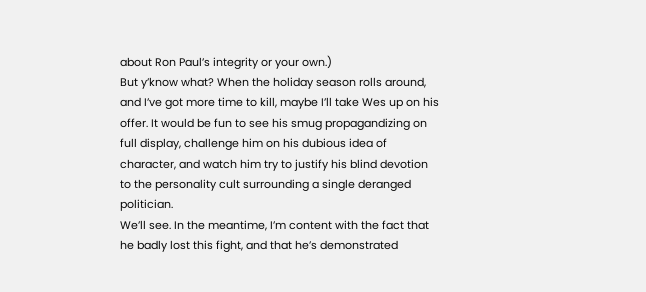about Ron Paul’s integrity or your own.)
But y’know what? When the holiday season rolls around, and I’ve got more time to kill, maybe I’ll take Wes up on his offer. It would be fun to see his smug propagandizing on full display, challenge him on his dubious idea of character, and watch him try to justify his blind devotion to the personality cult surrounding a single deranged politician.
We’ll see. In the meantime, I’m content with the fact that he badly lost this fight, and that he’s demonstrated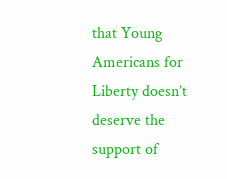that Young Americans for Liberty doesn’t deserve the support of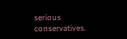serious conservatives.